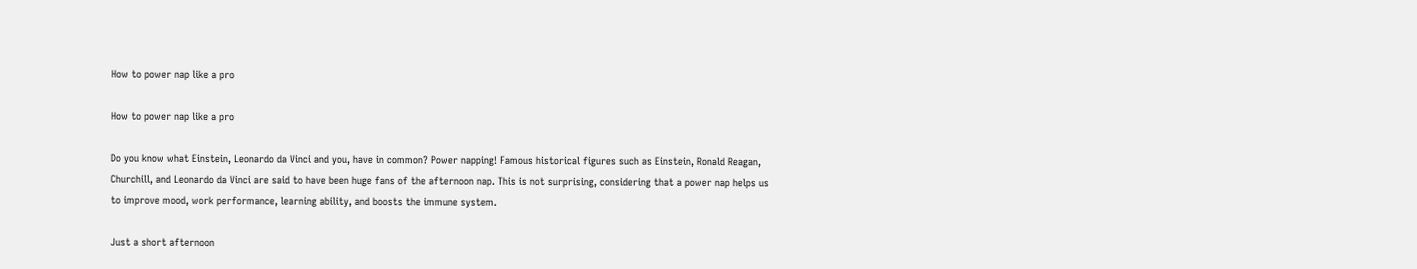How to power nap like a pro

How to power nap like a pro

Do you know what Einstein, Leonardo da Vinci and you, have in common? Power napping! Famous historical figures such as Einstein, Ronald Reagan, Churchill, and Leonardo da Vinci are said to have been huge fans of the afternoon nap. This is not surprising, considering that a power nap helps us to improve mood, work performance, learning ability, and boosts the immune system.

Just a short afternoon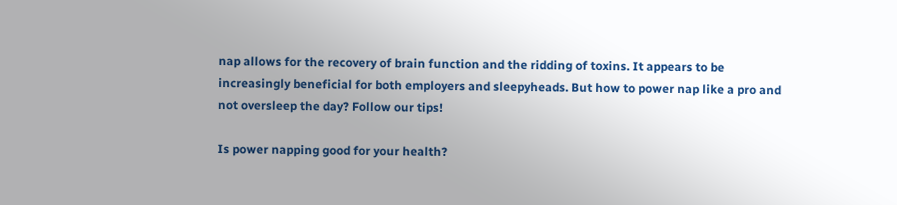nap allows for the recovery of brain function and the ridding of toxins. It appears to be increasingly beneficial for both employers and sleepyheads. But how to power nap like a pro and not oversleep the day? Follow our tips!

Is power napping good for your health?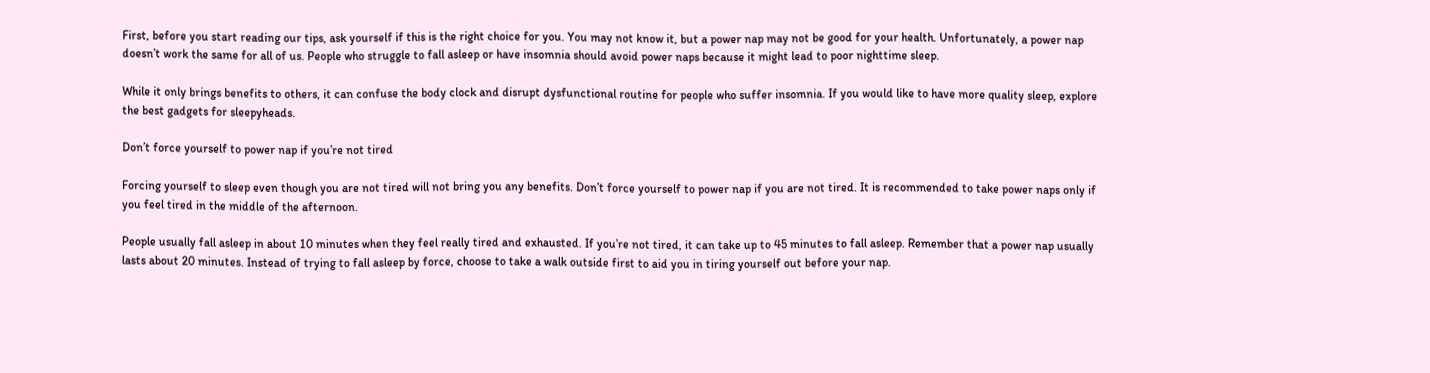First, before you start reading our tips, ask yourself if this is the right choice for you. You may not know it, but a power nap may not be good for your health. Unfortunately, a power nap doesn’t work the same for all of us. People who struggle to fall asleep or have insomnia should avoid power naps because it might lead to poor nighttime sleep.

While it only brings benefits to others, it can confuse the body clock and disrupt dysfunctional routine for people who suffer insomnia. If you would like to have more quality sleep, explore the best gadgets for sleepyheads.

Don’t force yourself to power nap if you’re not tired

Forcing yourself to sleep even though you are not tired will not bring you any benefits. Don’t force yourself to power nap if you are not tired. It is recommended to take power naps only if you feel tired in the middle of the afternoon.

People usually fall asleep in about 10 minutes when they feel really tired and exhausted. If you’re not tired, it can take up to 45 minutes to fall asleep. Remember that a power nap usually lasts about 20 minutes. Instead of trying to fall asleep by force, choose to take a walk outside first to aid you in tiring yourself out before your nap.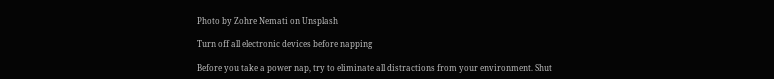Photo by Zohre Nemati on Unsplash

Turn off all electronic devices before napping

Before you take a power nap, try to eliminate all distractions from your environment. Shut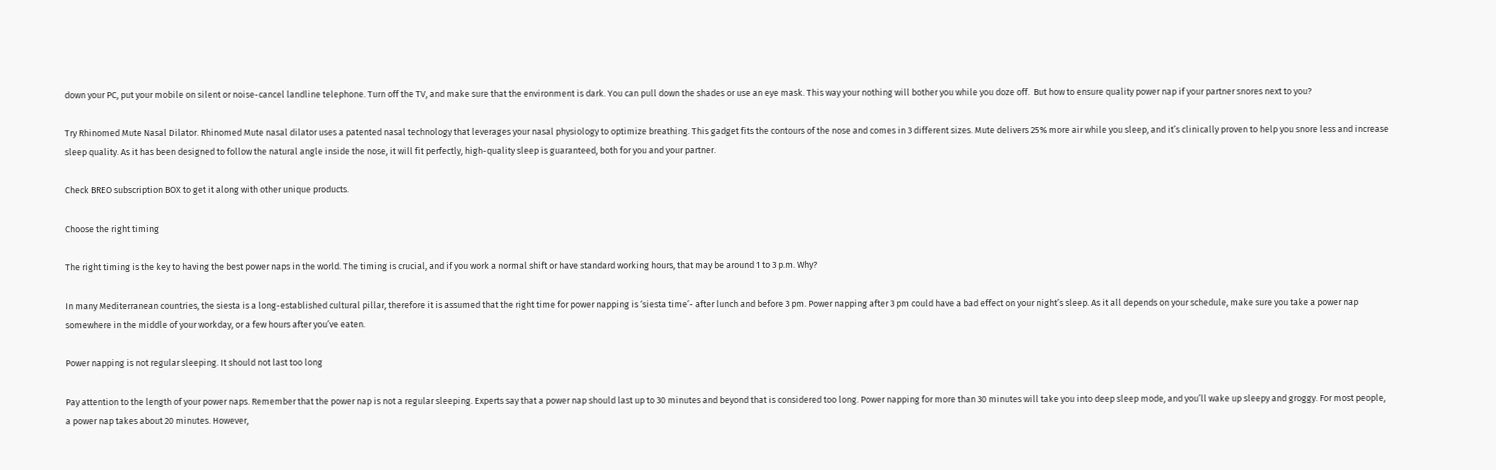down your PC, put your mobile on silent or noise-cancel landline telephone. Turn off the TV, and make sure that the environment is dark. You can pull down the shades or use an eye mask. This way your nothing will bother you while you doze off.  But how to ensure quality power nap if your partner snores next to you?

Try Rhinomed Mute Nasal Dilator. Rhinomed Mute nasal dilator uses a patented nasal technology that leverages your nasal physiology to optimize breathing. This gadget fits the contours of the nose and comes in 3 different sizes. Mute delivers 25% more air while you sleep, and it’s clinically proven to help you snore less and increase sleep quality. As it has been designed to follow the natural angle inside the nose, it will fit perfectly, high-quality sleep is guaranteed, both for you and your partner.

Check BREO subscription BOX to get it along with other unique products.

Choose the right timing

The right timing is the key to having the best power naps in the world. The timing is crucial, and if you work a normal shift or have standard working hours, that may be around 1 to 3 p.m. Why?

In many Mediterranean countries, the siesta is a long-established cultural pillar, therefore it is assumed that the right time for power napping is ‘siesta time’- after lunch and before 3 pm. Power napping after 3 pm could have a bad effect on your night’s sleep. As it all depends on your schedule, make sure you take a power nap somewhere in the middle of your workday, or a few hours after you’ve eaten.

Power napping is not regular sleeping. It should not last too long

Pay attention to the length of your power naps. Remember that the power nap is not a regular sleeping. Experts say that a power nap should last up to 30 minutes and beyond that is considered too long. Power napping for more than 30 minutes will take you into deep sleep mode, and you’ll wake up sleepy and groggy. For most people, a power nap takes about 20 minutes. However,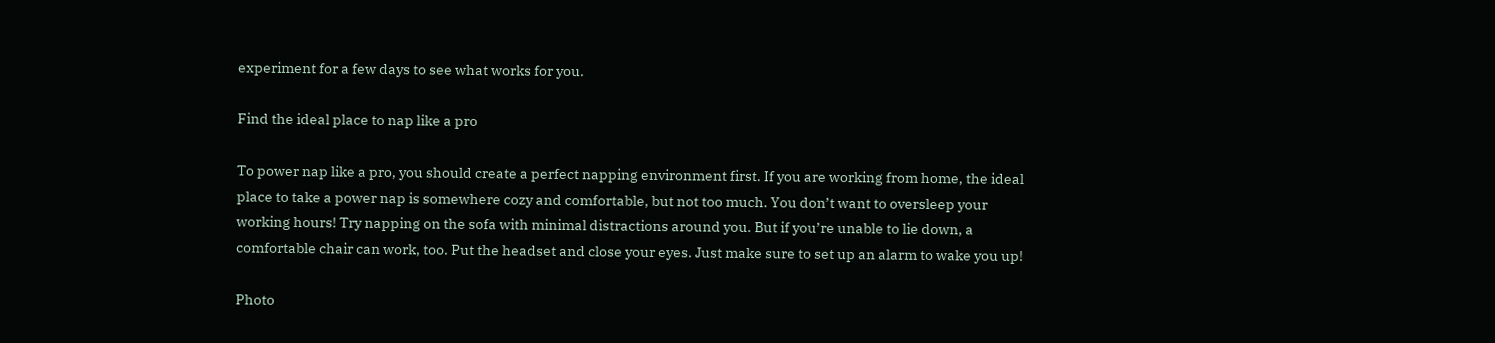experiment for a few days to see what works for you.

Find the ideal place to nap like a pro

To power nap like a pro, you should create a perfect napping environment first. If you are working from home, the ideal place to take a power nap is somewhere cozy and comfortable, but not too much. You don’t want to oversleep your working hours! Try napping on the sofa with minimal distractions around you. But if you’re unable to lie down, a comfortable chair can work, too. Put the headset and close your eyes. Just make sure to set up an alarm to wake you up!

Photo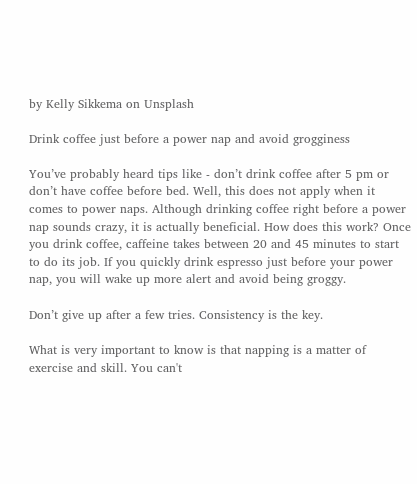by Kelly Sikkema on Unsplash

Drink coffee just before a power nap and avoid grogginess

You’ve probably heard tips like - don’t drink coffee after 5 pm or don’t have coffee before bed. Well, this does not apply when it comes to power naps. Although drinking coffee right before a power nap sounds crazy, it is actually beneficial. How does this work? Once you drink coffee, caffeine takes between 20 and 45 minutes to start to do its job. If you quickly drink espresso just before your power nap, you will wake up more alert and avoid being groggy.

Don’t give up after a few tries. Consistency is the key.

What is very important to know is that napping is a matter of exercise and skill. You can't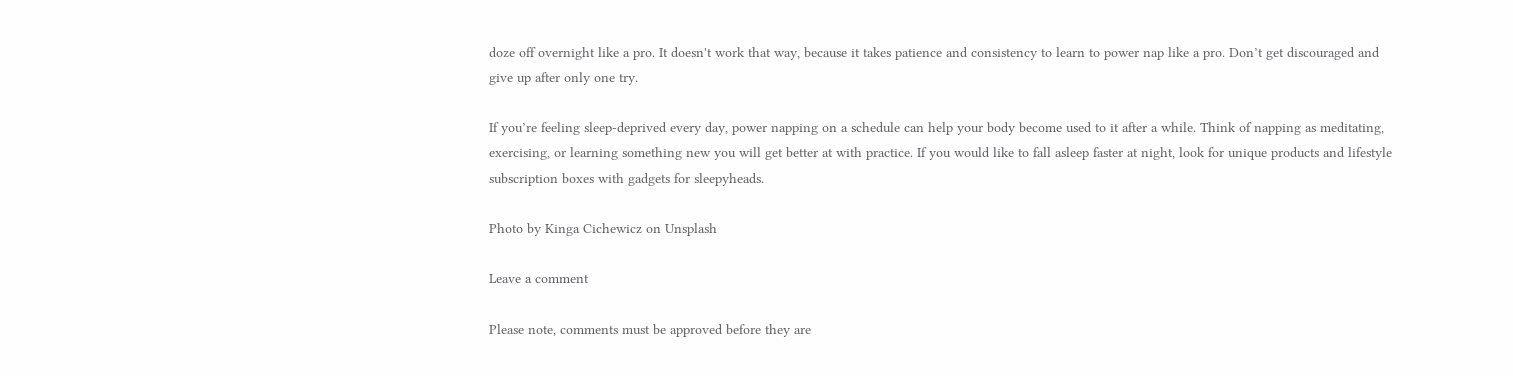doze off overnight like a pro. It doesn't work that way, because it takes patience and consistency to learn to power nap like a pro. Don’t get discouraged and give up after only one try.

If you’re feeling sleep-deprived every day, power napping on a schedule can help your body become used to it after a while. Think of napping as meditating, exercising, or learning something new you will get better at with practice. If you would like to fall asleep faster at night, look for unique products and lifestyle subscription boxes with gadgets for sleepyheads.

Photo by Kinga Cichewicz on Unsplash

Leave a comment

Please note, comments must be approved before they are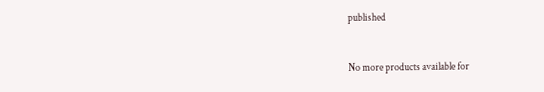published


No more products available for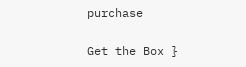purchase

Get the Box }